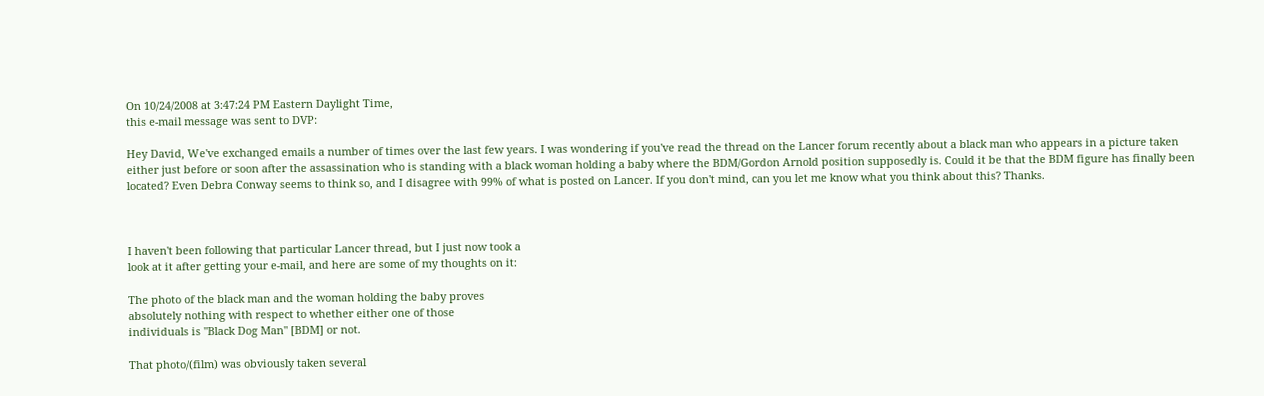On 10/24/2008 at 3:47:24 PM Eastern Daylight Time,
this e-mail message was sent to DVP:

Hey David, We've exchanged emails a number of times over the last few years. I was wondering if you've read the thread on the Lancer forum recently about a black man who appears in a picture taken either just before or soon after the assassination who is standing with a black woman holding a baby where the BDM/Gordon Arnold position supposedly is. Could it be that the BDM figure has finally been located? Even Debra Conway seems to think so, and I disagree with 99% of what is posted on Lancer. If you don't mind, can you let me know what you think about this? Thanks.



I haven't been following that particular Lancer thread, but I just now took a
look at it after getting your e-mail, and here are some of my thoughts on it:

The photo of the black man and the woman holding the baby proves
absolutely nothing with respect to whether either one of those
individuals is "Black Dog Man" [BDM] or not.

That photo/(film) was obviously taken several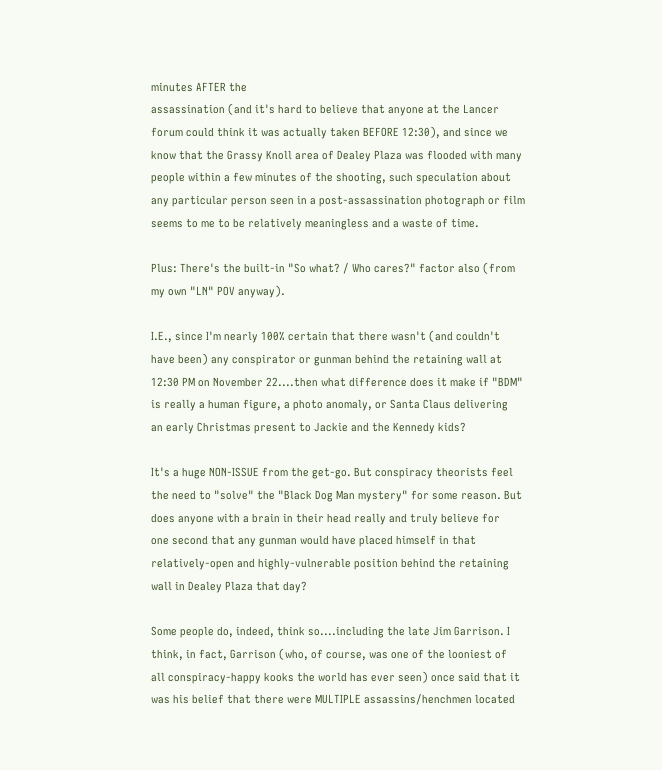minutes AFTER the
assassination (and it's hard to believe that anyone at the Lancer
forum could think it was actually taken BEFORE 12:30), and since we
know that the Grassy Knoll area of Dealey Plaza was flooded with many
people within a few minutes of the shooting, such speculation about
any particular person seen in a post-assassination photograph or film
seems to me to be relatively meaningless and a waste of time.

Plus: There's the built-in "So what? / Who cares?" factor also (from
my own "LN" POV anyway).

I.E., since I'm nearly 100% certain that there wasn't (and couldn't
have been) any conspirator or gunman behind the retaining wall at
12:30 PM on November 22....then what difference does it make if "BDM"
is really a human figure, a photo anomaly, or Santa Claus delivering
an early Christmas present to Jackie and the Kennedy kids?

It's a huge NON-ISSUE from the get-go. But conspiracy theorists feel
the need to "solve" the "Black Dog Man mystery" for some reason. But
does anyone with a brain in their head really and truly believe for
one second that any gunman would have placed himself in that
relatively-open and highly-vulnerable position behind the retaining
wall in Dealey Plaza that day?

Some people do, indeed, think so....including the late Jim Garrison. I
think, in fact, Garrison (who, of course, was one of the looniest of
all conspiracy-happy kooks the world has ever seen) once said that it
was his belief that there were MULTIPLE assassins/henchmen located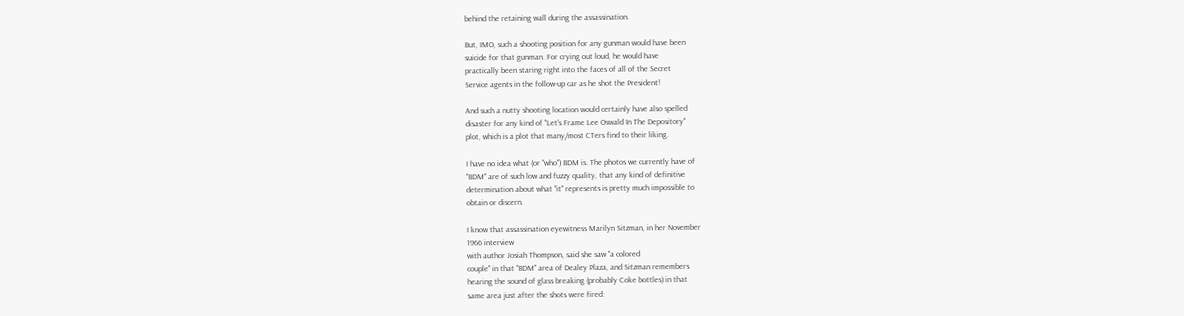behind the retaining wall during the assassination.

But, IMO, such a shooting position for any gunman would have been
suicide for that gunman. For crying out loud, he would have
practically been staring right into the faces of all of the Secret
Service agents in the follow-up car as he shot the President!

And such a nutty shooting location would certainly have also spelled
disaster for any kind of "Let's Frame Lee Oswald In The Depository"
plot, which is a plot that many/most CTers find to their liking.

I have no idea what (or "who") BDM is. The photos we currently have of
"BDM" are of such low and fuzzy quality, that any kind of definitive
determination about what "it" represents is pretty much impossible to
obtain or discern.

I know that assassination eyewitness Marilyn Sitzman, in her November
1966 interview
with author Josiah Thompson, said she saw "a colored
couple" in that "BDM" area of Dealey Plaza, and Sitzman remembers
hearing the sound of glass breaking (probably Coke bottles) in that
same area just after the shots were fired: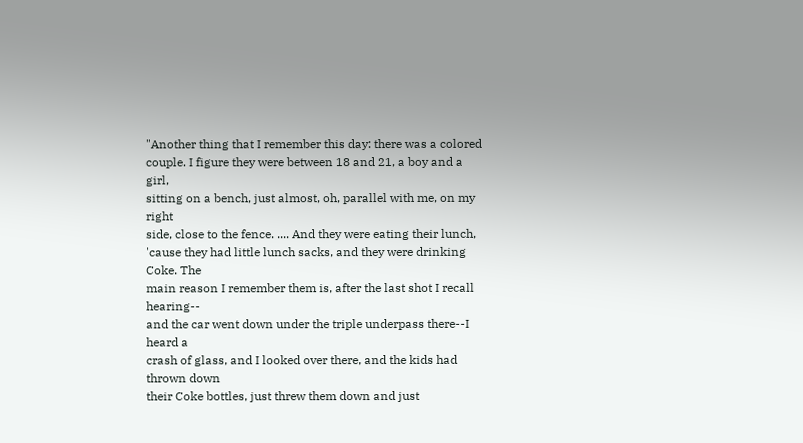"Another thing that I remember this day: there was a colored
couple. I figure they were between 18 and 21, a boy and a girl,
sitting on a bench, just almost, oh, parallel with me, on my right
side, close to the fence. .... And they were eating their lunch,
'cause they had little lunch sacks, and they were drinking Coke. The
main reason I remember them is, after the last shot I recall hearing--
and the car went down under the triple underpass there--I heard a
crash of glass, and I looked over there, and the kids had thrown down
their Coke bottles, just threw them down and just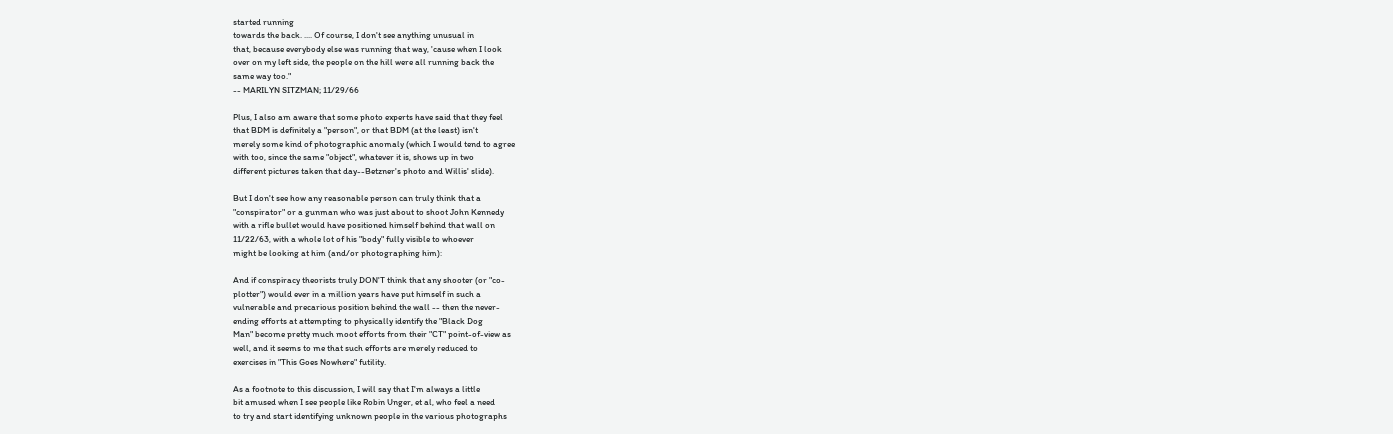started running
towards the back. .... Of course, I don't see anything unusual in
that, because everybody else was running that way, 'cause when I look
over on my left side, the people on the hill were all running back the
same way too."
-- MARILYN SITZMAN; 11/29/66

Plus, I also am aware that some photo experts have said that they feel
that BDM is definitely a "person", or that BDM (at the least) isn't
merely some kind of photographic anomaly (which I would tend to agree
with too, since the same "object", whatever it is, shows up in two
different pictures taken that day--Betzner's photo and Willis' slide).

But I don't see how any reasonable person can truly think that a
"conspirator" or a gunman who was just about to shoot John Kennedy
with a rifle bullet would have positioned himself behind that wall on
11/22/63, with a whole lot of his "body" fully visible to whoever
might be looking at him (and/or photographing him):

And if conspiracy theorists truly DON'T think that any shooter (or "co-
plotter") would ever in a million years have put himself in such a
vulnerable and precarious position behind the wall -- then the never-
ending efforts at attempting to physically identify the "Black Dog
Man" become pretty much moot efforts from their "CT" point-of-view as
well, and it seems to me that such efforts are merely reduced to
exercises in "This Goes Nowhere" futility.

As a footnote to this discussion, I will say that I'm always a little
bit amused when I see people like Robin Unger, et al, who feel a need
to try and start identifying unknown people in the various photographs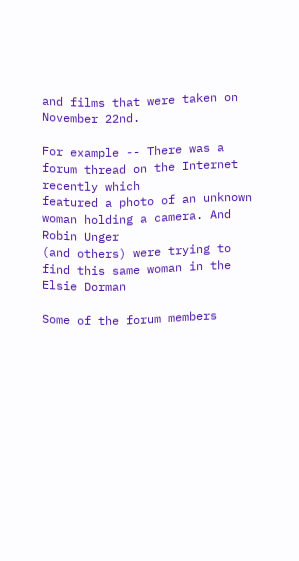and films that were taken on November 22nd.

For example -- There was a forum thread on the Internet recently which
featured a photo of an unknown woman holding a camera. And Robin Unger
(and others) were trying to find this same woman in the Elsie Dorman

Some of the forum members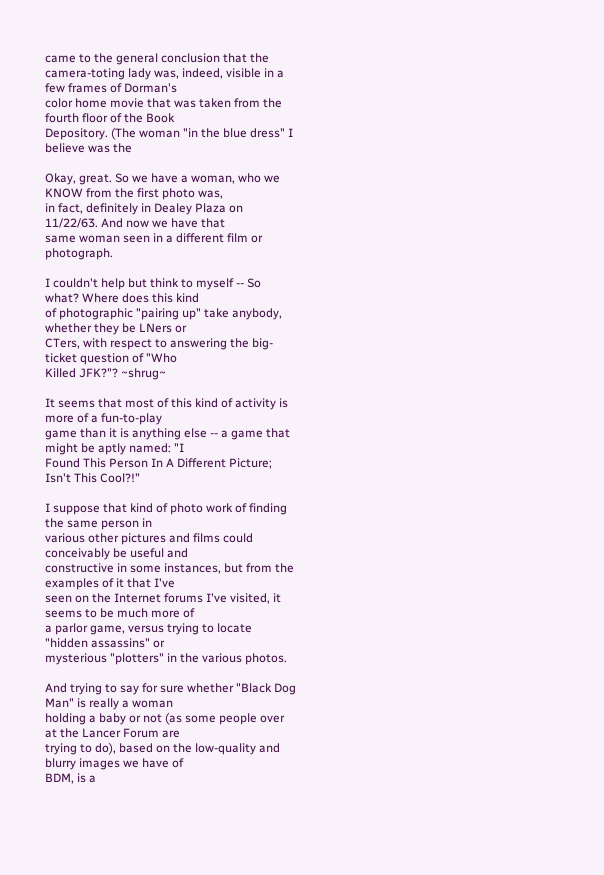came to the general conclusion that the
camera-toting lady was, indeed, visible in a few frames of Dorman's
color home movie that was taken from the fourth floor of the Book
Depository. (The woman "in the blue dress" I believe was the

Okay, great. So we have a woman, who we KNOW from the first photo was,
in fact, definitely in Dealey Plaza on 11/22/63. And now we have that
same woman seen in a different film or photograph.

I couldn't help but think to myself -- So what? Where does this kind
of photographic "pairing up" take anybody, whether they be LNers or
CTers, with respect to answering the big-ticket question of "Who
Killed JFK?"? ~shrug~

It seems that most of this kind of activity is more of a fun-to-play
game than it is anything else -- a game that might be aptly named: "I
Found This Person In A Different Picture; Isn't This Cool?!"

I suppose that kind of photo work of finding the same person in
various other pictures and films could conceivably be useful and
constructive in some instances, but from the examples of it that I've
seen on the Internet forums I've visited, it seems to be much more of
a parlor game, versus trying to locate "hidden assassins" or
mysterious "plotters" in the various photos.

And trying to say for sure whether "Black Dog Man" is really a woman
holding a baby or not (as some people over at the Lancer Forum are
trying to do), based on the low-quality and blurry images we have of
BDM, is a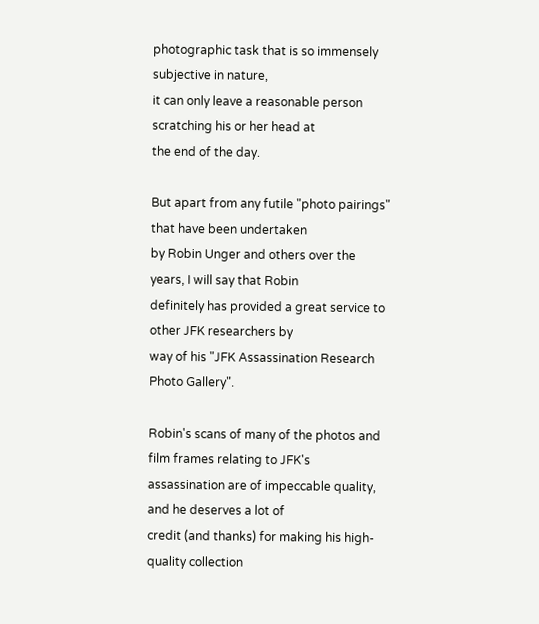photographic task that is so immensely subjective in nature,
it can only leave a reasonable person scratching his or her head at
the end of the day.

But apart from any futile "photo pairings" that have been undertaken
by Robin Unger and others over the years, I will say that Robin
definitely has provided a great service to other JFK researchers by
way of his "JFK Assassination Research Photo Gallery".

Robin's scans of many of the photos and film frames relating to JFK's
assassination are of impeccable quality, and he deserves a lot of
credit (and thanks) for making his high-quality collection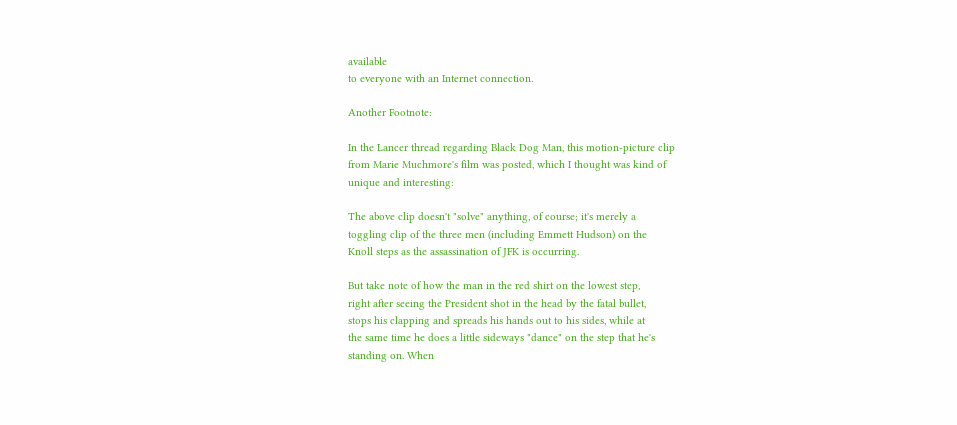available
to everyone with an Internet connection.

Another Footnote:

In the Lancer thread regarding Black Dog Man, this motion-picture clip
from Marie Muchmore's film was posted, which I thought was kind of
unique and interesting:

The above clip doesn't "solve" anything, of course; it's merely a
toggling clip of the three men (including Emmett Hudson) on the
Knoll steps as the assassination of JFK is occurring.

But take note of how the man in the red shirt on the lowest step,
right after seeing the President shot in the head by the fatal bullet,
stops his clapping and spreads his hands out to his sides, while at
the same time he does a little sideways "dance" on the step that he's
standing on. When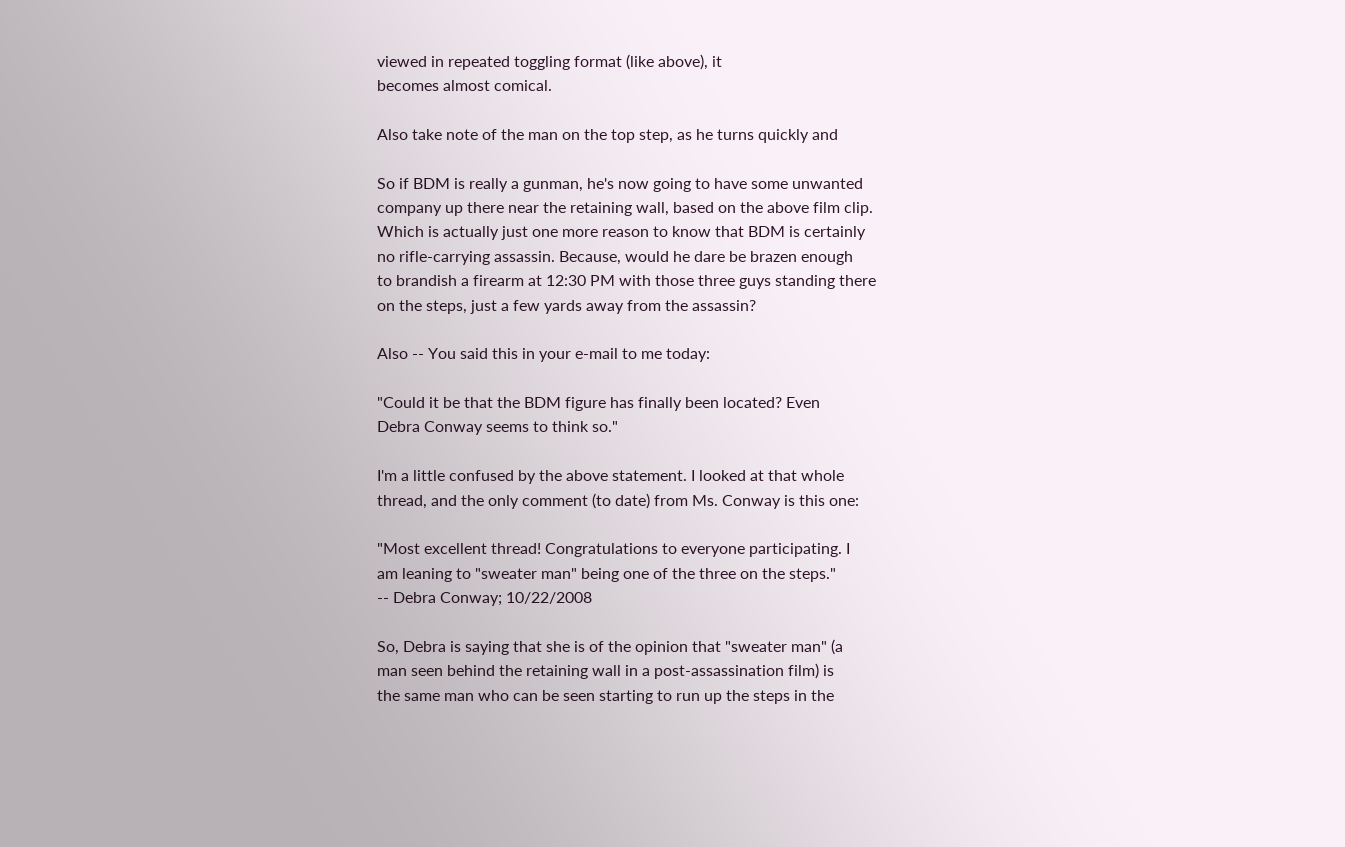viewed in repeated toggling format (like above), it
becomes almost comical.

Also take note of the man on the top step, as he turns quickly and

So if BDM is really a gunman, he's now going to have some unwanted
company up there near the retaining wall, based on the above film clip.
Which is actually just one more reason to know that BDM is certainly
no rifle-carrying assassin. Because, would he dare be brazen enough
to brandish a firearm at 12:30 PM with those three guys standing there
on the steps, just a few yards away from the assassin?

Also -- You said this in your e-mail to me today:

"Could it be that the BDM figure has finally been located? Even
Debra Conway seems to think so."

I'm a little confused by the above statement. I looked at that whole
thread, and the only comment (to date) from Ms. Conway is this one:

"Most excellent thread! Congratulations to everyone participating. I
am leaning to "sweater man" being one of the three on the steps."
-- Debra Conway; 10/22/2008

So, Debra is saying that she is of the opinion that "sweater man" (a
man seen behind the retaining wall in a post-assassination film) is
the same man who can be seen starting to run up the steps in the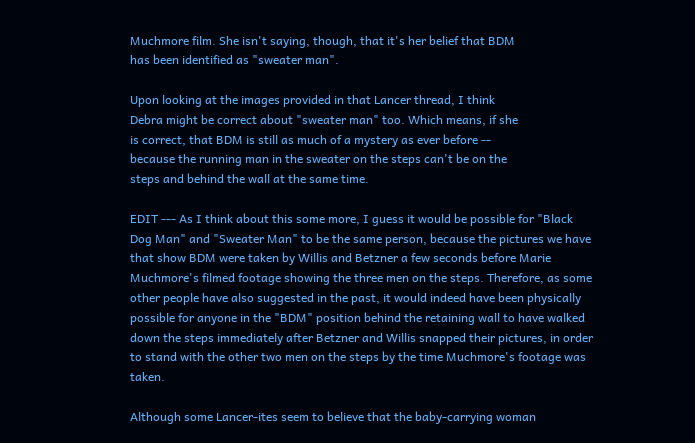Muchmore film. She isn't saying, though, that it's her belief that BDM
has been identified as "sweater man".

Upon looking at the images provided in that Lancer thread, I think
Debra might be correct about "sweater man" too. Which means, if she
is correct, that BDM is still as much of a mystery as ever before --
because the running man in the sweater on the steps can't be on the
steps and behind the wall at the same time.

EDIT --- As I think about this some more, I guess it would be possible for "Black Dog Man" and "Sweater Man" to be the same person, because the pictures we have that show BDM were taken by Willis and Betzner a few seconds before Marie Muchmore's filmed footage showing the three men on the steps. Therefore, as some other people have also suggested in the past, it would indeed have been physically possible for anyone in the "BDM" position behind the retaining wall to have walked down the steps immediately after Betzner and Willis snapped their pictures, in order to stand with the other two men on the steps by the time Muchmore's footage was taken.

Although some Lancer-ites seem to believe that the baby-carrying woman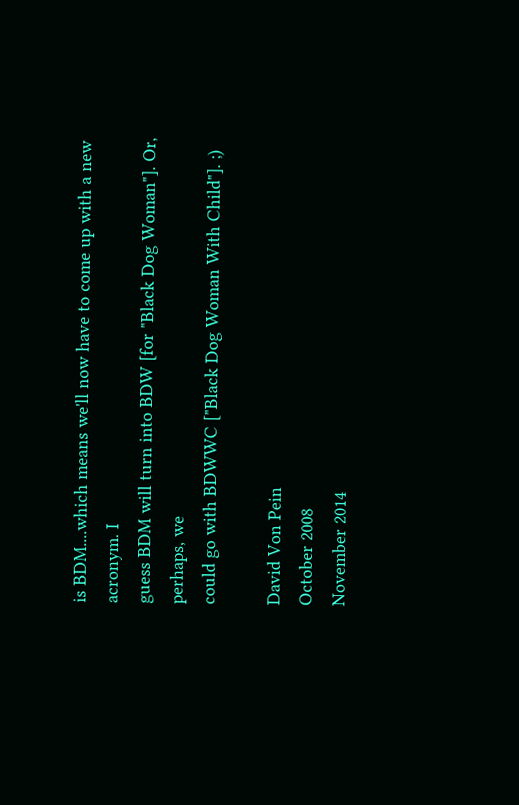is BDM....which means we'll now have to come up with a new acronym. I
guess BDM will turn into BDW [for "Black Dog Woman"]. Or, perhaps, we
could go with BDWWC ["Black Dog Woman With Child"]. ;)

David Von Pein
October 2008
November 2014